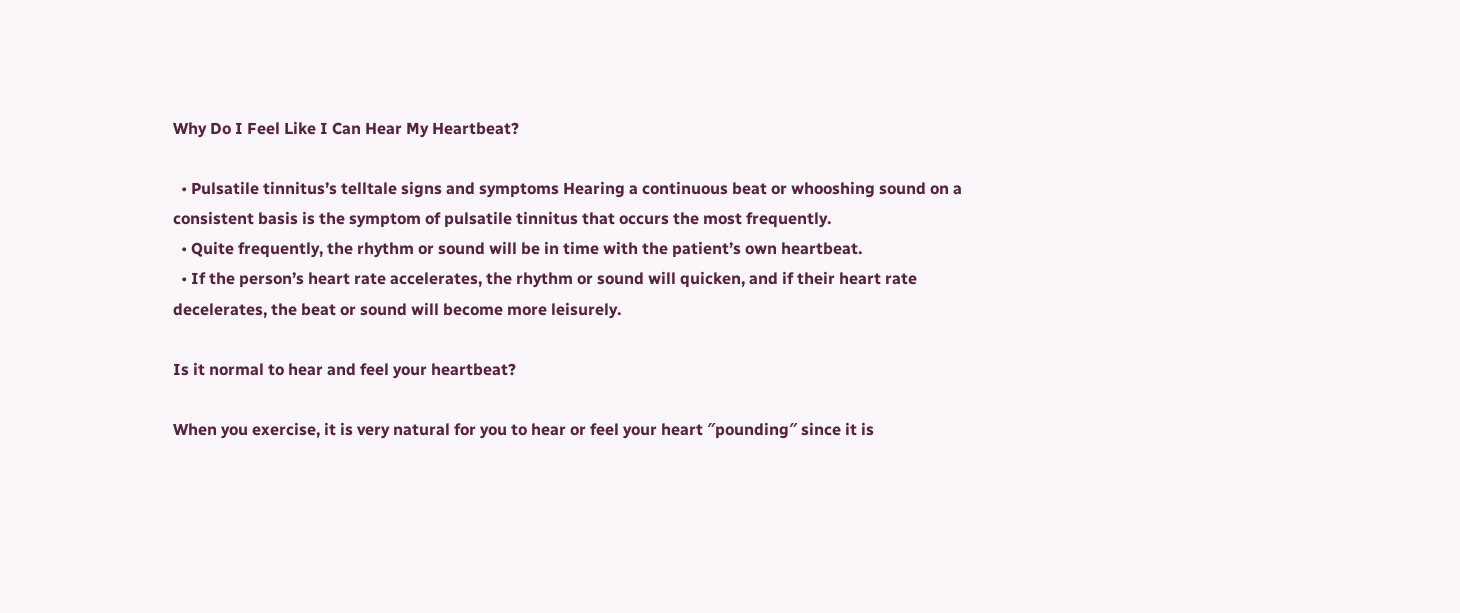Why Do I Feel Like I Can Hear My Heartbeat?

  • Pulsatile tinnitus’s telltale signs and symptoms Hearing a continuous beat or whooshing sound on a consistent basis is the symptom of pulsatile tinnitus that occurs the most frequently.
  • Quite frequently, the rhythm or sound will be in time with the patient’s own heartbeat.
  • If the person’s heart rate accelerates, the rhythm or sound will quicken, and if their heart rate decelerates, the beat or sound will become more leisurely.

Is it normal to hear and feel your heartbeat?

When you exercise, it is very natural for you to hear or feel your heart ″pounding″ since it is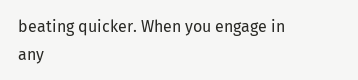beating quicker. When you engage in any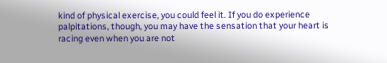kind of physical exercise, you could feel it. If you do experience palpitations, though, you may have the sensation that your heart is racing even when you are not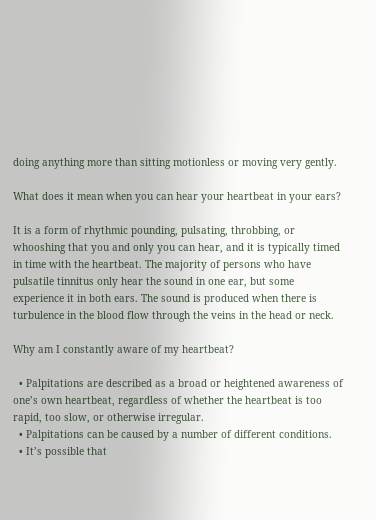doing anything more than sitting motionless or moving very gently.

What does it mean when you can hear your heartbeat in your ears?

It is a form of rhythmic pounding, pulsating, throbbing, or whooshing that you and only you can hear, and it is typically timed in time with the heartbeat. The majority of persons who have pulsatile tinnitus only hear the sound in one ear, but some experience it in both ears. The sound is produced when there is turbulence in the blood flow through the veins in the head or neck.

Why am I constantly aware of my heartbeat?

  • Palpitations are described as a broad or heightened awareness of one’s own heartbeat, regardless of whether the heartbeat is too rapid, too slow, or otherwise irregular.
  • Palpitations can be caused by a number of different conditions.
  • It’s possible that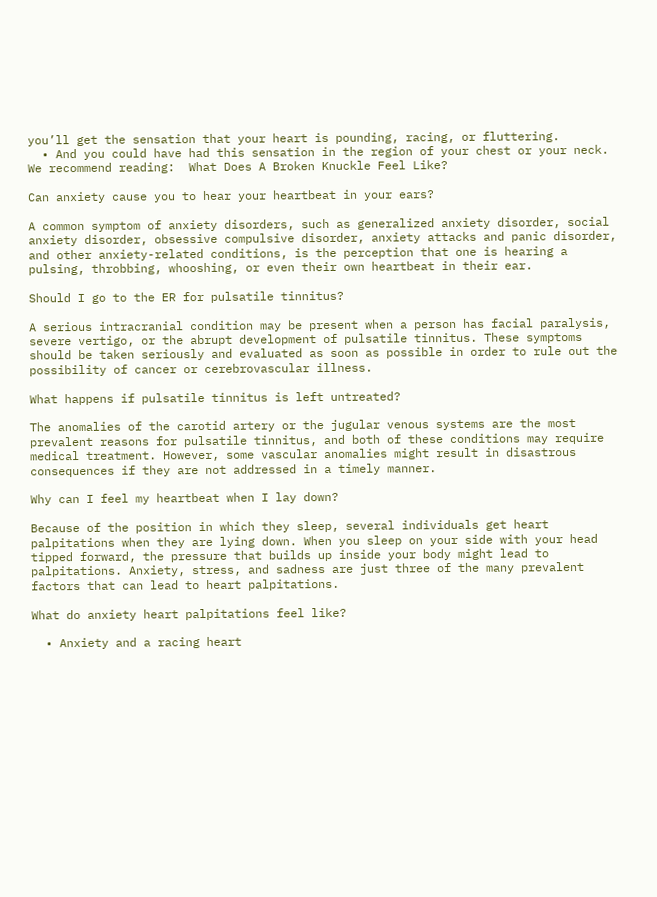you’ll get the sensation that your heart is pounding, racing, or fluttering.
  • And you could have had this sensation in the region of your chest or your neck.
We recommend reading:  What Does A Broken Knuckle Feel Like?

Can anxiety cause you to hear your heartbeat in your ears?

A common symptom of anxiety disorders, such as generalized anxiety disorder, social anxiety disorder, obsessive compulsive disorder, anxiety attacks and panic disorder, and other anxiety-related conditions, is the perception that one is hearing a pulsing, throbbing, whooshing, or even their own heartbeat in their ear.

Should I go to the ER for pulsatile tinnitus?

A serious intracranial condition may be present when a person has facial paralysis, severe vertigo, or the abrupt development of pulsatile tinnitus. These symptoms should be taken seriously and evaluated as soon as possible in order to rule out the possibility of cancer or cerebrovascular illness.

What happens if pulsatile tinnitus is left untreated?

The anomalies of the carotid artery or the jugular venous systems are the most prevalent reasons for pulsatile tinnitus, and both of these conditions may require medical treatment. However, some vascular anomalies might result in disastrous consequences if they are not addressed in a timely manner.

Why can I feel my heartbeat when I lay down?

Because of the position in which they sleep, several individuals get heart palpitations when they are lying down. When you sleep on your side with your head tipped forward, the pressure that builds up inside your body might lead to palpitations. Anxiety, stress, and sadness are just three of the many prevalent factors that can lead to heart palpitations.

What do anxiety heart palpitations feel like?

  • Anxiety and a racing heart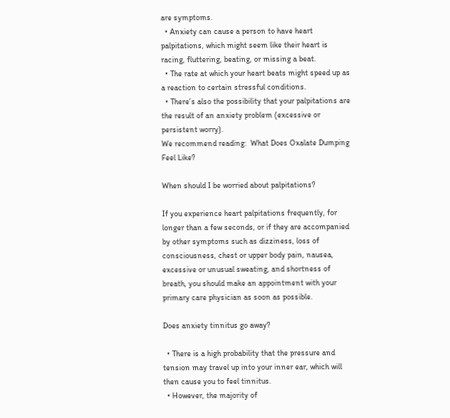are symptoms.
  • Anxiety can cause a person to have heart palpitations, which might seem like their heart is racing, fluttering, beating, or missing a beat.
  • The rate at which your heart beats might speed up as a reaction to certain stressful conditions.
  • There’s also the possibility that your palpitations are the result of an anxiety problem (excessive or persistent worry).
We recommend reading:  What Does Oxalate Dumping Feel Like?

When should I be worried about palpitations?

If you experience heart palpitations frequently, for longer than a few seconds, or if they are accompanied by other symptoms such as dizziness, loss of consciousness, chest or upper body pain, nausea, excessive or unusual sweating, and shortness of breath, you should make an appointment with your primary care physician as soon as possible.

Does anxiety tinnitus go away?

  • There is a high probability that the pressure and tension may travel up into your inner ear, which will then cause you to feel tinnitus.
  • However, the majority of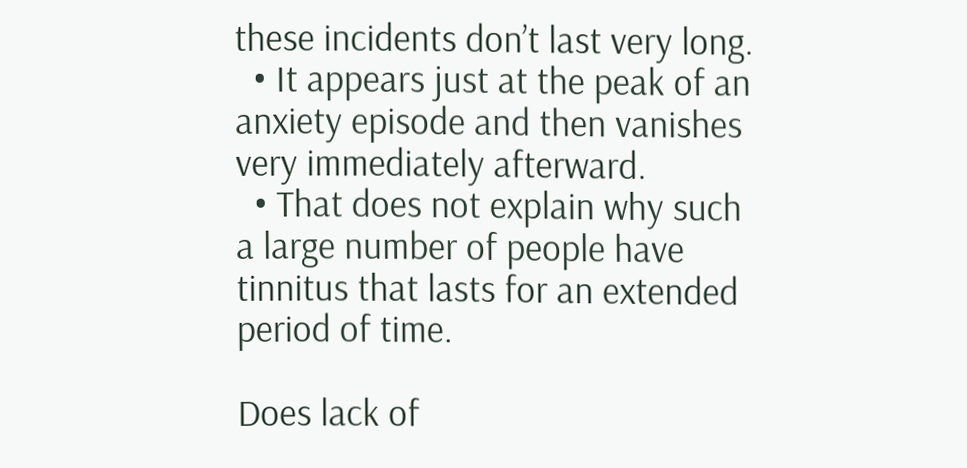these incidents don’t last very long.
  • It appears just at the peak of an anxiety episode and then vanishes very immediately afterward.
  • That does not explain why such a large number of people have tinnitus that lasts for an extended period of time.

Does lack of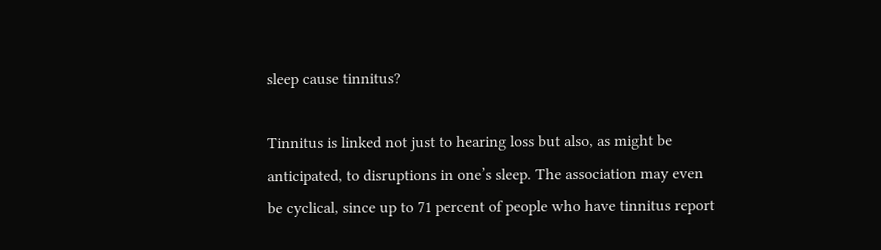sleep cause tinnitus?

Tinnitus is linked not just to hearing loss but also, as might be anticipated, to disruptions in one’s sleep. The association may even be cyclical, since up to 71 percent of people who have tinnitus report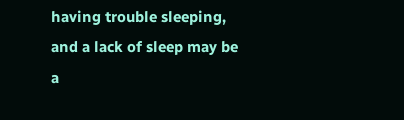having trouble sleeping, and a lack of sleep may be a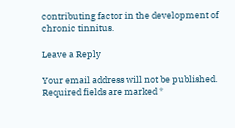contributing factor in the development of chronic tinnitus.

Leave a Reply

Your email address will not be published. Required fields are marked *